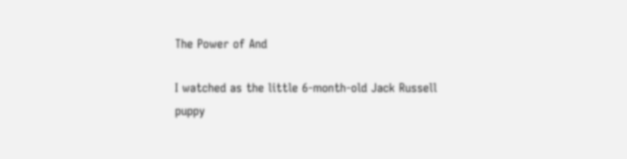The Power of And

I watched as the little 6-month-old Jack Russell puppy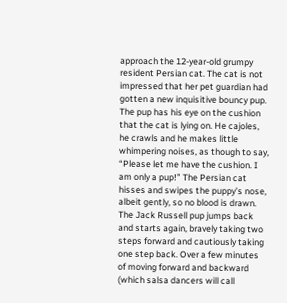approach the 12-year-old grumpy resident Persian cat. The cat is not impressed that her pet guardian had gotten a new inquisitive bouncy pup. The pup has his eye on the cushion that the cat is lying on. He cajoles, he crawls and he makes little whimpering noises, as though to say, “Please let me have the cushion. I am only a pup!” The Persian cat hisses and swipes the puppy’s nose, albeit gently, so no blood is drawn. The Jack Russell pup jumps back and starts again, bravely taking two steps forward and cautiously taking one step back. Over a few minutes of moving forward and backward (which salsa dancers will call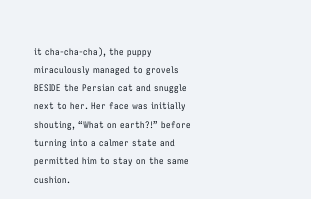it cha-cha-cha), the puppy miraculously managed to grovels BESIDE the Persian cat and snuggle next to her. Her face was initially shouting, “What on earth?!” before turning into a calmer state and permitted him to stay on the same cushion.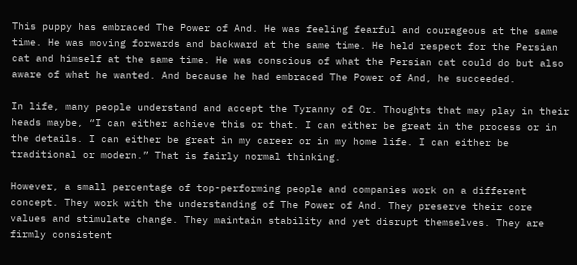This puppy has embraced The Power of And. He was feeling fearful and courageous at the same time. He was moving forwards and backward at the same time. He held respect for the Persian cat and himself at the same time. He was conscious of what the Persian cat could do but also aware of what he wanted. And because he had embraced The Power of And, he succeeded.

In life, many people understand and accept the Tyranny of Or. Thoughts that may play in their heads maybe, “I can either achieve this or that. I can either be great in the process or in the details. I can either be great in my career or in my home life. I can either be traditional or modern.” That is fairly normal thinking.

However, a small percentage of top-performing people and companies work on a different concept. They work with the understanding of The Power of And. They preserve their core values and stimulate change. They maintain stability and yet disrupt themselves. They are firmly consistent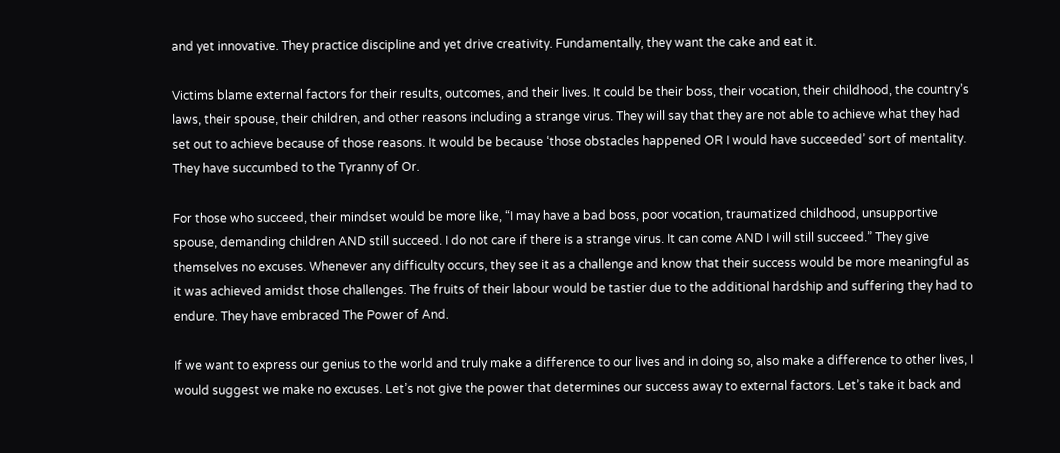and yet innovative. They practice discipline and yet drive creativity. Fundamentally, they want the cake and eat it.

Victims blame external factors for their results, outcomes, and their lives. It could be their boss, their vocation, their childhood, the country’s laws, their spouse, their children, and other reasons including a strange virus. They will say that they are not able to achieve what they had set out to achieve because of those reasons. It would be because ‘those obstacles happened OR I would have succeeded’ sort of mentality. They have succumbed to the Tyranny of Or.

For those who succeed, their mindset would be more like, “I may have a bad boss, poor vocation, traumatized childhood, unsupportive spouse, demanding children AND still succeed. I do not care if there is a strange virus. It can come AND I will still succeed.” They give themselves no excuses. Whenever any difficulty occurs, they see it as a challenge and know that their success would be more meaningful as it was achieved amidst those challenges. The fruits of their labour would be tastier due to the additional hardship and suffering they had to endure. They have embraced The Power of And.

If we want to express our genius to the world and truly make a difference to our lives and in doing so, also make a difference to other lives, I would suggest we make no excuses. Let’s not give the power that determines our success away to external factors. Let’s take it back and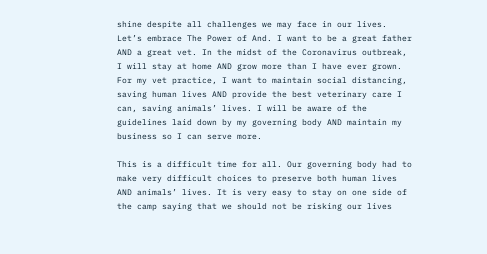shine despite all challenges we may face in our lives. Let’s embrace The Power of And. I want to be a great father AND a great vet. In the midst of the Coronavirus outbreak, I will stay at home AND grow more than I have ever grown. For my vet practice, I want to maintain social distancing, saving human lives AND provide the best veterinary care I can, saving animals’ lives. I will be aware of the guidelines laid down by my governing body AND maintain my business so I can serve more.

This is a difficult time for all. Our governing body had to make very difficult choices to preserve both human lives AND animals’ lives. It is very easy to stay on one side of the camp saying that we should not be risking our lives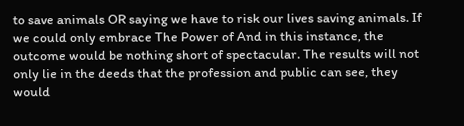to save animals OR saying we have to risk our lives saving animals. If we could only embrace The Power of And in this instance, the outcome would be nothing short of spectacular. The results will not only lie in the deeds that the profession and public can see, they would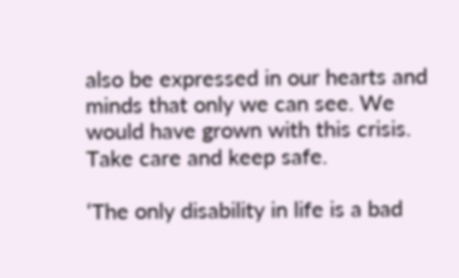also be expressed in our hearts and minds that only we can see. We would have grown with this crisis. Take care and keep safe.

‘The only disability in life is a bad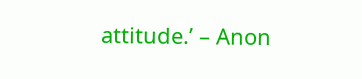attitude.’ – Anon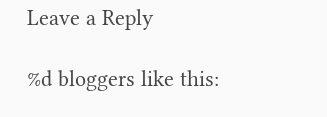Leave a Reply

%d bloggers like this: